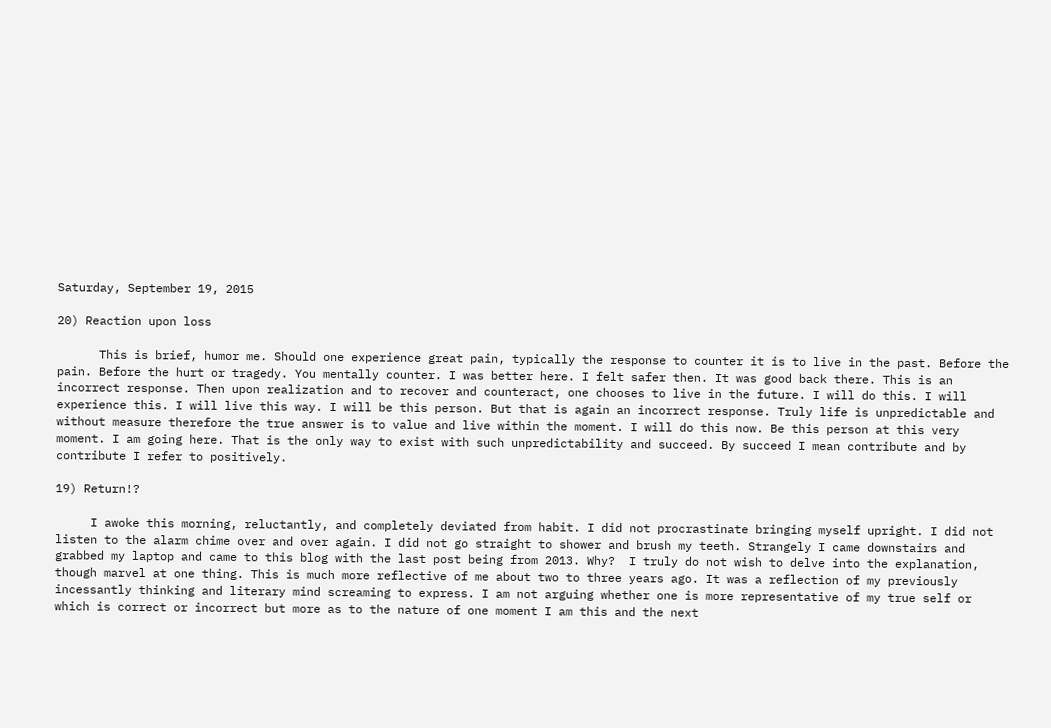Saturday, September 19, 2015

20) Reaction upon loss

      This is brief, humor me. Should one experience great pain, typically the response to counter it is to live in the past. Before the pain. Before the hurt or tragedy. You mentally counter. I was better here. I felt safer then. It was good back there. This is an incorrect response. Then upon realization and to recover and counteract, one chooses to live in the future. I will do this. I will experience this. I will live this way. I will be this person. But that is again an incorrect response. Truly life is unpredictable and without measure therefore the true answer is to value and live within the moment. I will do this now. Be this person at this very moment. I am going here. That is the only way to exist with such unpredictability and succeed. By succeed I mean contribute and by contribute I refer to positively.

19) Return!?

     I awoke this morning, reluctantly, and completely deviated from habit. I did not procrastinate bringing myself upright. I did not listen to the alarm chime over and over again. I did not go straight to shower and brush my teeth. Strangely I came downstairs and grabbed my laptop and came to this blog with the last post being from 2013. Why?  I truly do not wish to delve into the explanation, though marvel at one thing. This is much more reflective of me about two to three years ago. It was a reflection of my previously incessantly thinking and literary mind screaming to express. I am not arguing whether one is more representative of my true self or which is correct or incorrect but more as to the nature of one moment I am this and the next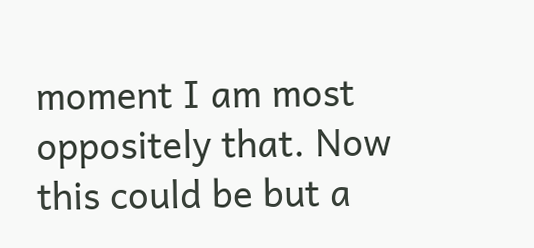moment I am most oppositely that. Now this could be but a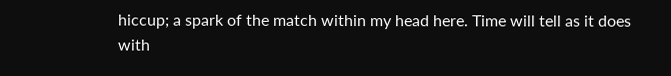hiccup; a spark of the match within my head here. Time will tell as it does with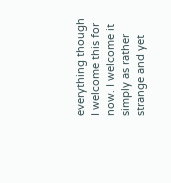everything though I welcome this for now. I welcome it simply as rather strange and yet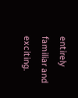entirely familiar and exciting.